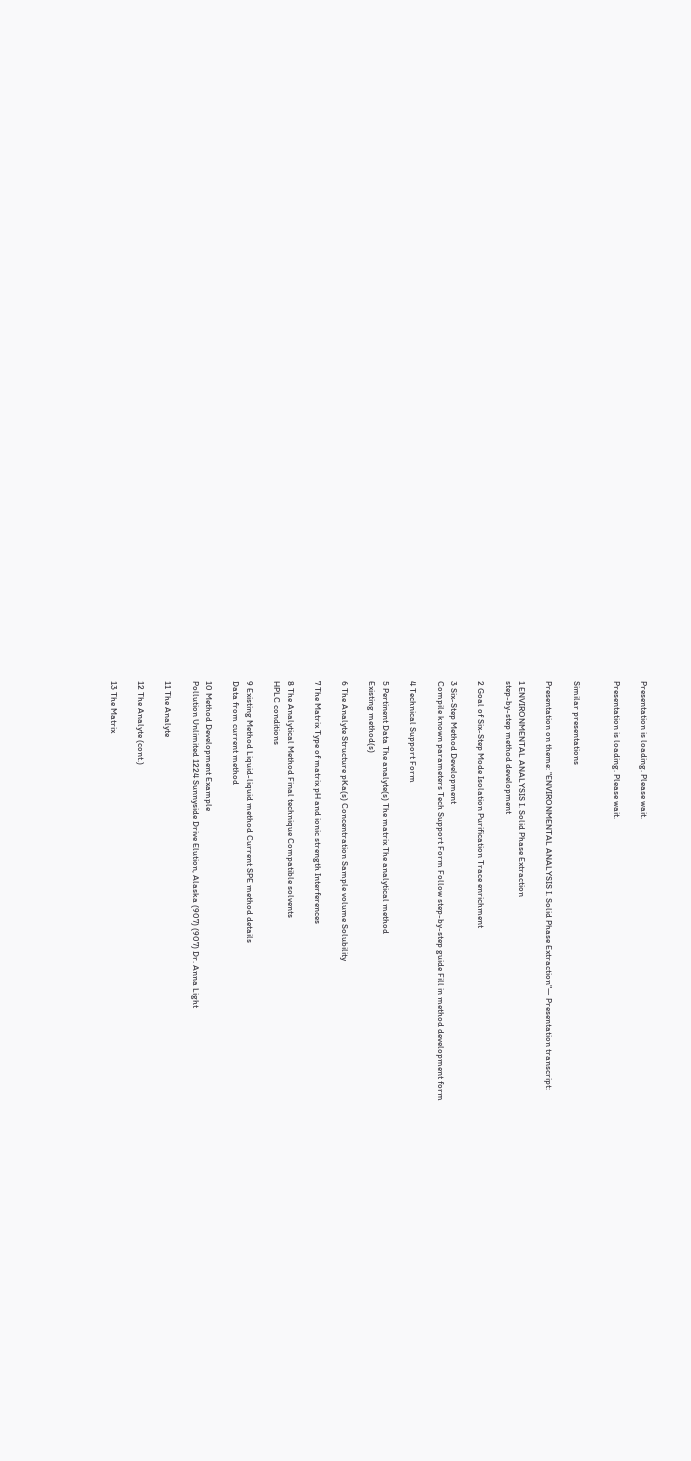Presentation is loading. Please wait.

Presentation is loading. Please wait.


Similar presentations

Presentation on theme: "ENVIRONMENTAL ANALYSIS I. Solid Phase Extraction"— Presentation transcript:

1 ENVIRONMENTAL ANALYSIS I. Solid Phase Extraction
step-by-step method development

2 Goal of Six-Step Mode Isolation Purification Trace enrichment

3 Six-Step Method Development
Compile known parameters Tech Support Form Follow step-by-step guide Fill in method development form

4 Technical Support Form

5 Pertinent Data The analyte(s) The matrix The analytical method
Existing method(s)

6 The Analyte Structure pKa(s) Concentration Sample volume Solubility

7 The Matrix Type of matrix pH and ionic strength Interferences

8 The Analytical Method Final technique Compatible solvents
HPLC conditions

9 Existing Method Liquid-liquid method Current SPE method details
Data from current method

10 Method Development Example
Pollution Unlimited 1224 Sunnyside Drive Elution, Alaska (907) (907) Dr. Anna Light

11 The Analyte

12 The Analyte (cont.)

13 The Matrix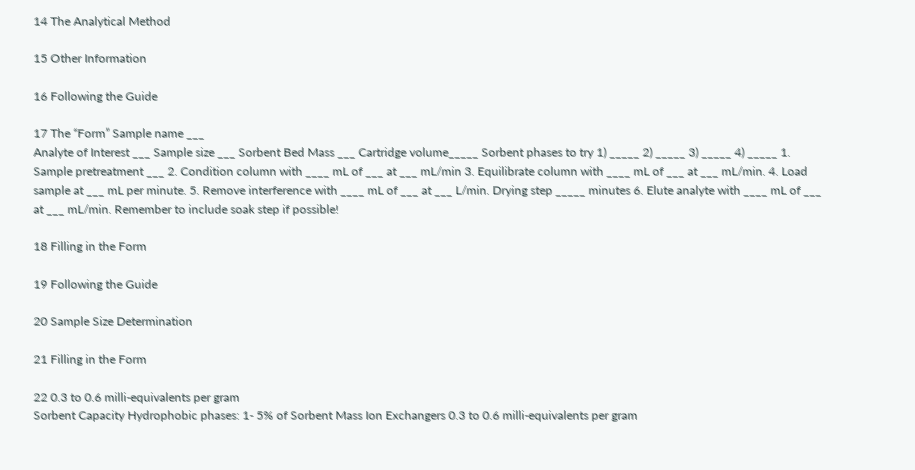14 The Analytical Method

15 Other Information

16 Following the Guide

17 The “Form” Sample name ___
Analyte of Interest ___ Sample size ___ Sorbent Bed Mass ___ Cartridge volume_____ Sorbent phases to try 1) _____ 2) _____ 3) _____ 4) _____ 1. Sample pretreatment ___ 2. Condition column with ____ mL of ___ at ___ mL/min 3. Equilibrate column with ____ mL of ___ at ___ mL/min. 4. Load sample at ___ mL per minute. 5. Remove interference with ____ mL of ___ at ___ L/min. Drying step _____ minutes 6. Elute analyte with ____ mL of ___ at ___ mL/min. Remember to include soak step if possible!

18 Filling in the Form

19 Following the Guide

20 Sample Size Determination

21 Filling in the Form

22 0.3 to 0.6 milli-equivalents per gram
Sorbent Capacity Hydrophobic phases: 1- 5% of Sorbent Mass Ion Exchangers 0.3 to 0.6 milli-equivalents per gram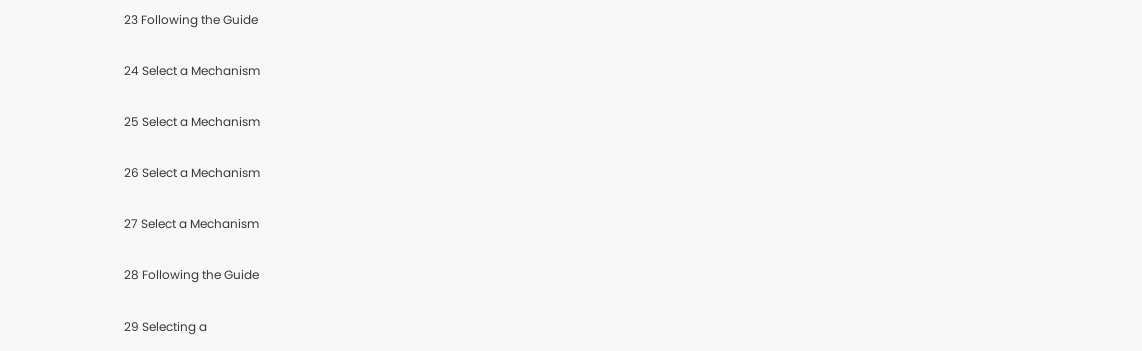23 Following the Guide

24 Select a Mechanism

25 Select a Mechanism

26 Select a Mechanism

27 Select a Mechanism

28 Following the Guide

29 Selecting a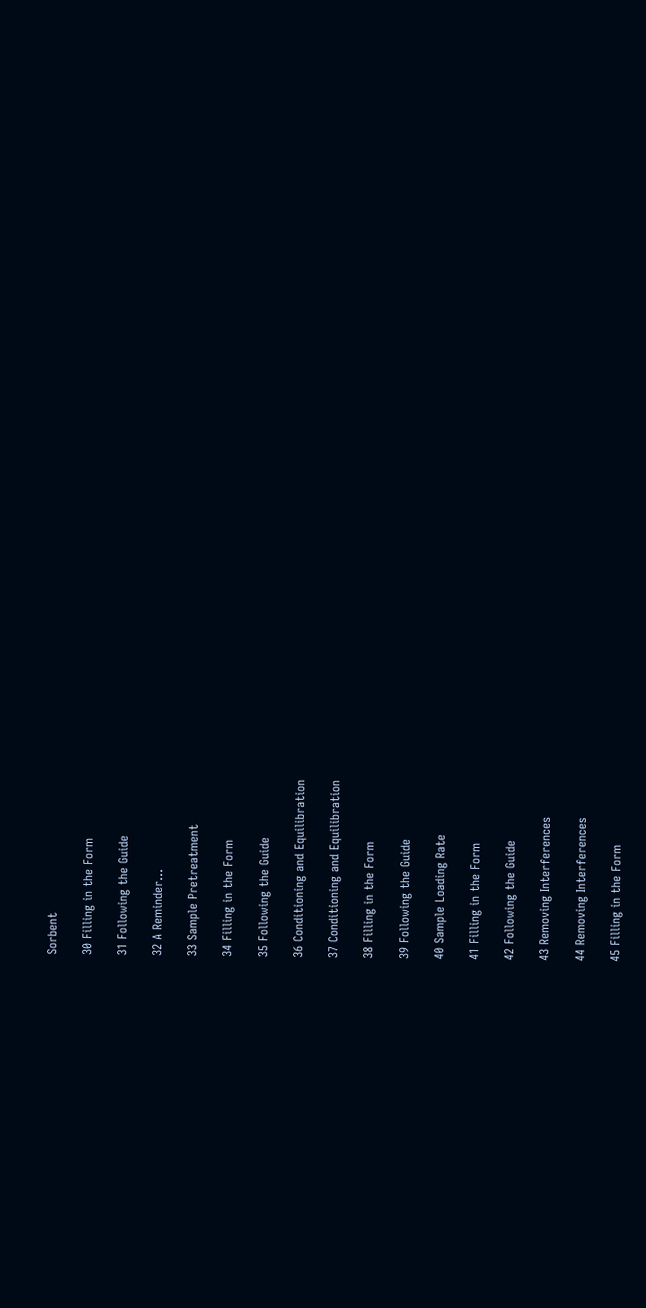Sorbent

30 Filling in the Form

31 Following the Guide

32 A Reminder...

33 Sample Pretreatment

34 Filling in the Form

35 Following the Guide

36 Conditioning and Equilibration

37 Conditioning and Equilibration

38 Filling in the Form

39 Following the Guide

40 Sample Loading Rate

41 Filling in the Form

42 Following the Guide

43 Removing Interferences

44 Removing Interferences

45 Filling in the Form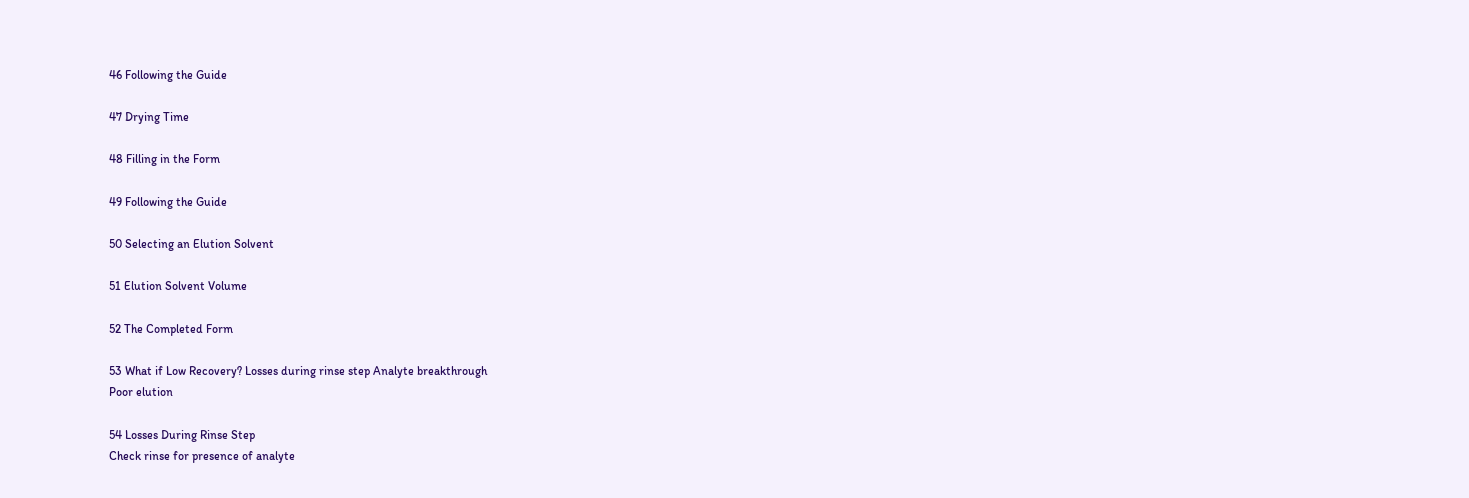46 Following the Guide

47 Drying Time

48 Filling in the Form

49 Following the Guide

50 Selecting an Elution Solvent

51 Elution Solvent Volume

52 The Completed Form

53 What if Low Recovery? Losses during rinse step Analyte breakthrough
Poor elution

54 Losses During Rinse Step
Check rinse for presence of analyte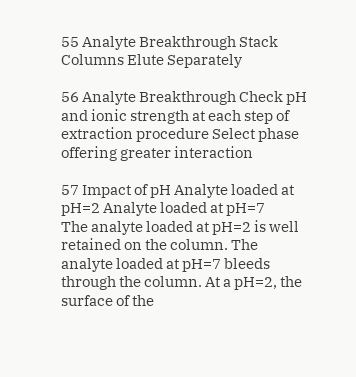55 Analyte Breakthrough Stack Columns Elute Separately

56 Analyte Breakthrough Check pH and ionic strength at each step of extraction procedure Select phase offering greater interaction

57 Impact of pH Analyte loaded at pH=2 Analyte loaded at pH=7
The analyte loaded at pH=2 is well retained on the column. The analyte loaded at pH=7 bleeds through the column. At a pH=2, the surface of the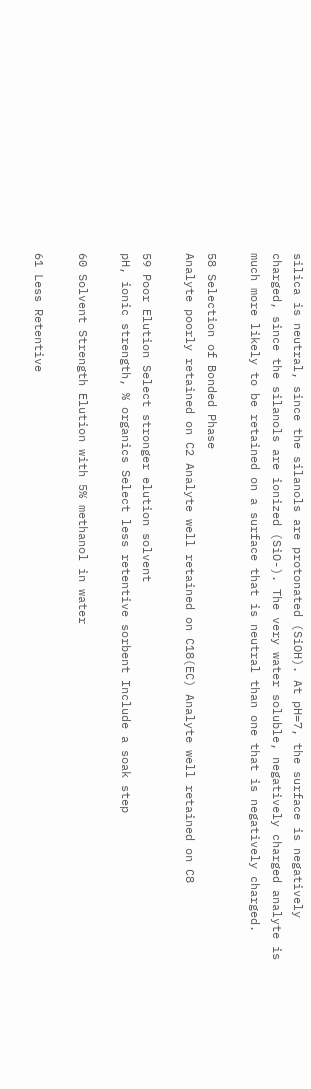silica is neutral, since the silanols are protonated (SiOH). At pH=7, the surface is negatively charged, since the silanols are ionized (SiO-). The very water soluble, negatively charged analyte is much more likely to be retained on a surface that is neutral than one that is negatively charged.

58 Selection of Bonded Phase
Analyte poorly retained on C2 Analyte well retained on C18(EC) Analyte well retained on C8

59 Poor Elution Select stronger elution solvent
pH, ionic strength, % organics Select less retentive sorbent Include a soak step

60 Solvent Strength Elution with 5% methanol in water

61 Less Retentive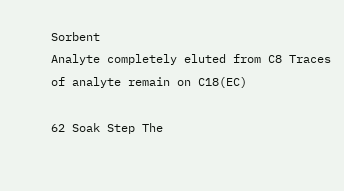Sorbent
Analyte completely eluted from C8 Traces of analyte remain on C18(EC)

62 Soak Step The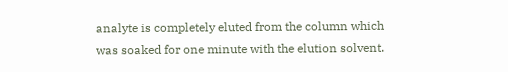analyte is completely eluted from the column which was soaked for one minute with the elution solvent.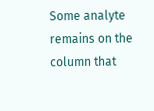Some analyte remains on the column that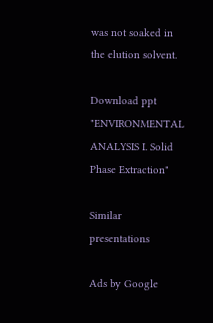was not soaked in the elution solvent.

Download ppt "ENVIRONMENTAL ANALYSIS I. Solid Phase Extraction"

Similar presentations

Ads by Google